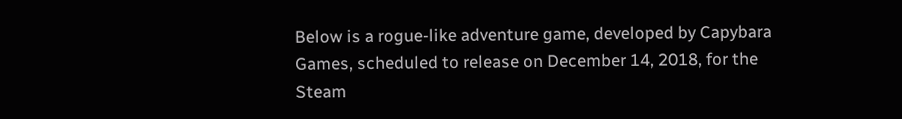Below is a rogue-like adventure game, developed by Capybara Games, scheduled to release on December 14, 2018, for the Steam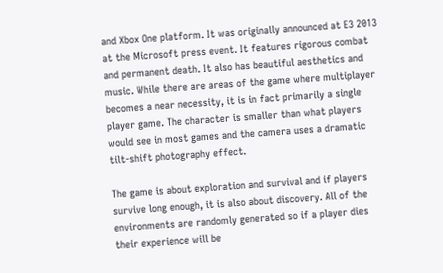and Xbox One platform. It was originally announced at E3 2013 at the Microsoft press event. It features rigorous combat and permanent death. It also has beautiful aesthetics and music. While there are areas of the game where multiplayer becomes a near necessity, it is in fact primarily a single player game. The character is smaller than what players would see in most games and the camera uses a dramatic tilt-shift photography effect.

The game is about exploration and survival and if players survive long enough, it is also about discovery. All of the environments are randomly generated so if a player dies their experience will be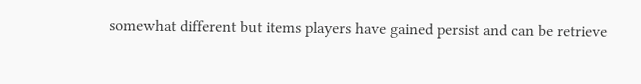somewhat different but items players have gained persist and can be retrieve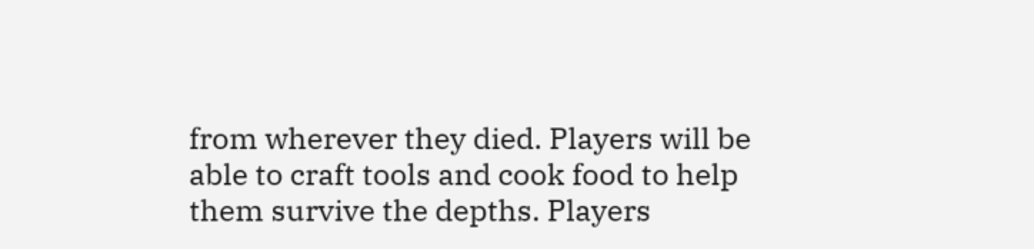from wherever they died. Players will be able to craft tools and cook food to help them survive the depths. Players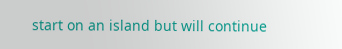start on an island but will continue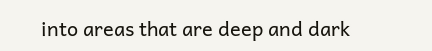into areas that are deep and dark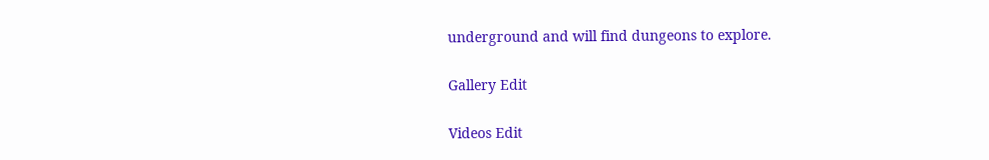underground and will find dungeons to explore.

Gallery Edit

Videos Edit